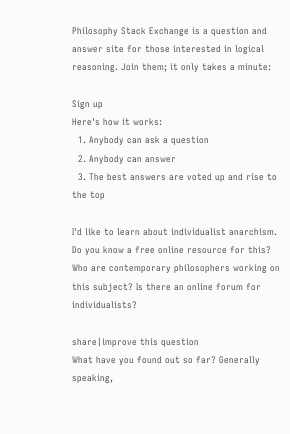Philosophy Stack Exchange is a question and answer site for those interested in logical reasoning. Join them; it only takes a minute:

Sign up
Here's how it works:
  1. Anybody can ask a question
  2. Anybody can answer
  3. The best answers are voted up and rise to the top

I'd like to learn about individualist anarchism. Do you know a free online resource for this? Who are contemporary philosophers working on this subject? Is there an online forum for individualists?

share|improve this question
What have you found out so far? Generally speaking,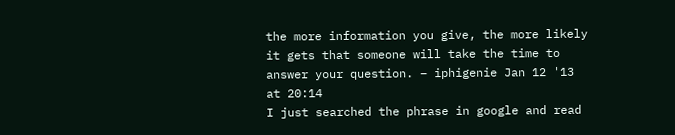the more information you give, the more likely it gets that someone will take the time to answer your question. – iphigenie Jan 12 '13 at 20:14
I just searched the phrase in google and read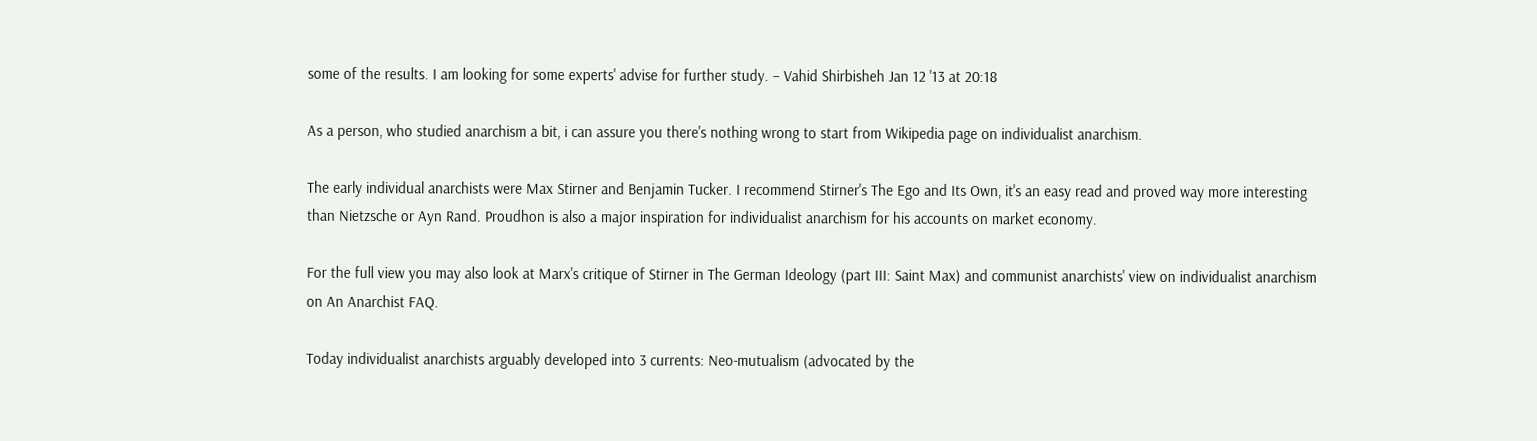some of the results. I am looking for some experts' advise for further study. – Vahid Shirbisheh Jan 12 '13 at 20:18

As a person, who studied anarchism a bit, i can assure you there's nothing wrong to start from Wikipedia page on individualist anarchism.

The early individual anarchists were Max Stirner and Benjamin Tucker. I recommend Stirner's The Ego and Its Own, it's an easy read and proved way more interesting than Nietzsche or Ayn Rand. Proudhon is also a major inspiration for individualist anarchism for his accounts on market economy.

For the full view you may also look at Marx's critique of Stirner in The German Ideology (part III: Saint Max) and communist anarchists' view on individualist anarchism on An Anarchist FAQ.

Today individualist anarchists arguably developed into 3 currents: Neo-mutualism (advocated by the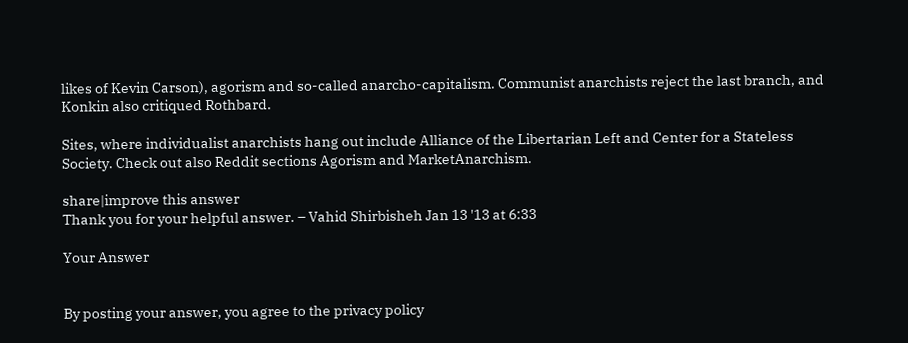likes of Kevin Carson), agorism and so-called anarcho-capitalism. Communist anarchists reject the last branch, and Konkin also critiqued Rothbard.

Sites, where individualist anarchists hang out include Alliance of the Libertarian Left and Center for a Stateless Society. Check out also Reddit sections Agorism and MarketAnarchism.

share|improve this answer
Thank you for your helpful answer. – Vahid Shirbisheh Jan 13 '13 at 6:33

Your Answer


By posting your answer, you agree to the privacy policy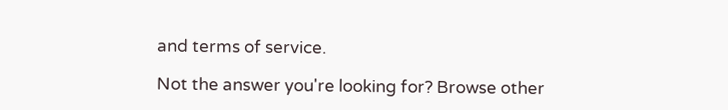and terms of service.

Not the answer you're looking for? Browse other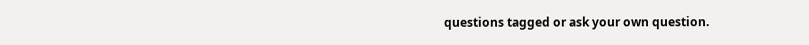questions tagged or ask your own question.